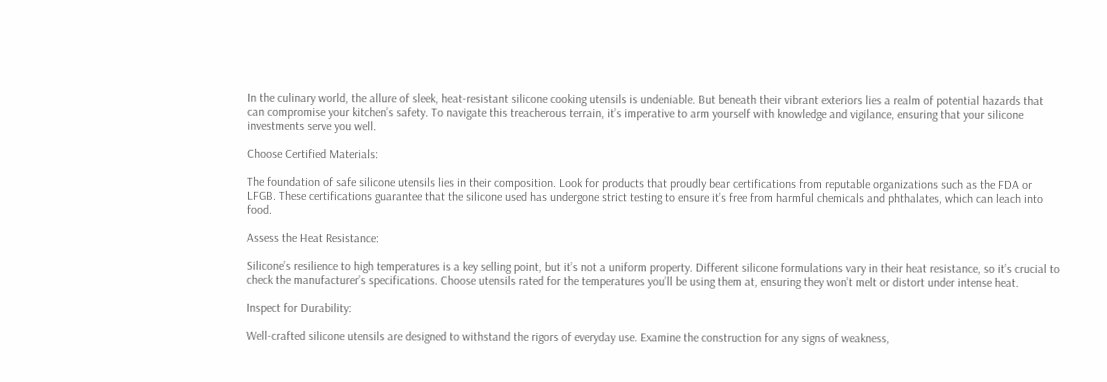In the culinary world, the allure of sleek, heat-resistant silicone cooking utensils is undeniable. But beneath their vibrant exteriors lies a realm of potential hazards that can compromise your kitchen’s safety. To navigate this treacherous terrain, it’s imperative to arm yourself with knowledge and vigilance, ensuring that your silicone investments serve you well.

Choose Certified Materials:

The foundation of safe silicone utensils lies in their composition. Look for products that proudly bear certifications from reputable organizations such as the FDA or LFGB. These certifications guarantee that the silicone used has undergone strict testing to ensure it’s free from harmful chemicals and phthalates, which can leach into food.

Assess the Heat Resistance:

Silicone’s resilience to high temperatures is a key selling point, but it’s not a uniform property. Different silicone formulations vary in their heat resistance, so it’s crucial to check the manufacturer’s specifications. Choose utensils rated for the temperatures you’ll be using them at, ensuring they won’t melt or distort under intense heat.

Inspect for Durability:

Well-crafted silicone utensils are designed to withstand the rigors of everyday use. Examine the construction for any signs of weakness,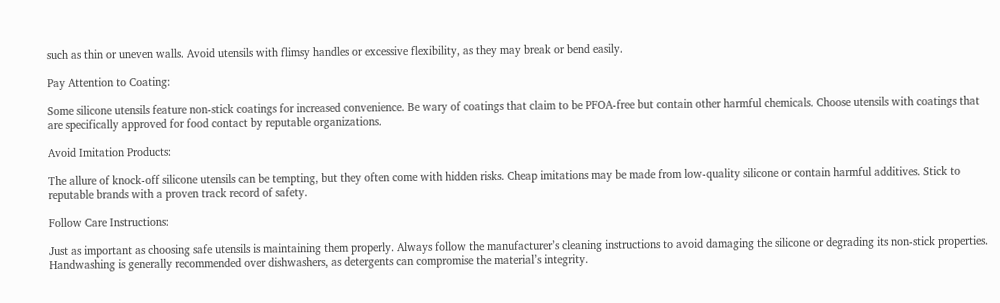such as thin or uneven walls. Avoid utensils with flimsy handles or excessive flexibility, as they may break or bend easily.

Pay Attention to Coating:

Some silicone utensils feature non-stick coatings for increased convenience. Be wary of coatings that claim to be PFOA-free but contain other harmful chemicals. Choose utensils with coatings that are specifically approved for food contact by reputable organizations.

Avoid Imitation Products:

The allure of knock-off silicone utensils can be tempting, but they often come with hidden risks. Cheap imitations may be made from low-quality silicone or contain harmful additives. Stick to reputable brands with a proven track record of safety.

Follow Care Instructions:

Just as important as choosing safe utensils is maintaining them properly. Always follow the manufacturer’s cleaning instructions to avoid damaging the silicone or degrading its non-stick properties. Handwashing is generally recommended over dishwashers, as detergents can compromise the material’s integrity.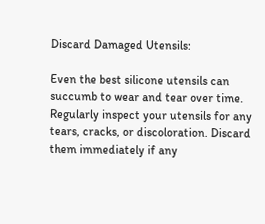Discard Damaged Utensils:

Even the best silicone utensils can succumb to wear and tear over time. Regularly inspect your utensils for any tears, cracks, or discoloration. Discard them immediately if any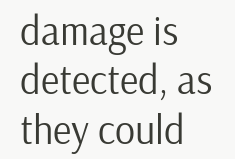damage is detected, as they could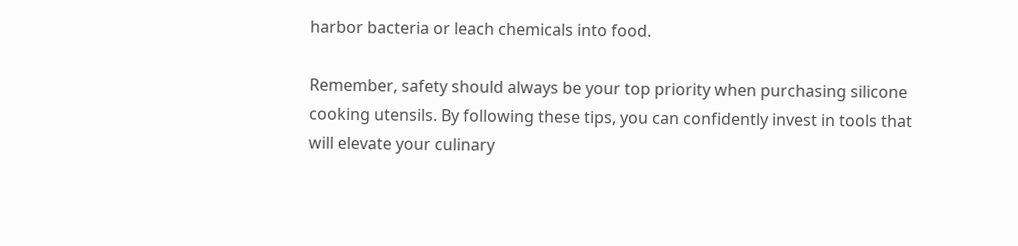harbor bacteria or leach chemicals into food.

Remember, safety should always be your top priority when purchasing silicone cooking utensils. By following these tips, you can confidently invest in tools that will elevate your culinary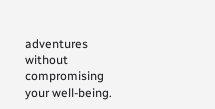adventures without compromising your well-being.